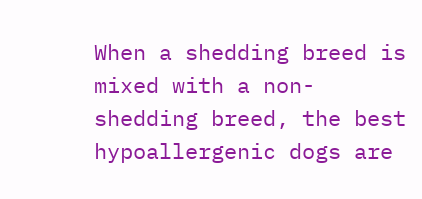When a shedding breed is mixed with a non-shedding breed, the best hypoallergenic dogs are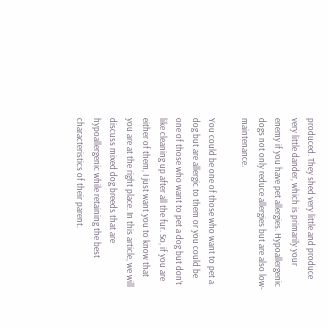produced. They shed very little and produce very little dander, which is primarily your enemy if you have pet allergies. Hypoallergenic dogs not only reduce allergies but are also low-maintenance.

You could be one of those who want to pet a dog but are allergic to them or you could be one of those who want to pet a dog but don’t like cleaning up after all the fur. So, if you are either of them, I just want you to know that you are at the right place. In this article, we will discuss mixed dog breeds that are hypoallergenic while retaining the best characteristics of their parent.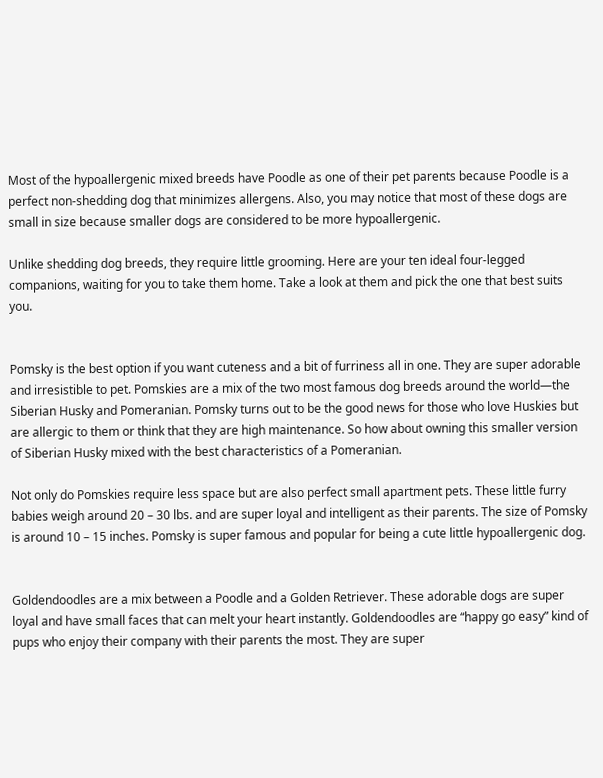Most of the hypoallergenic mixed breeds have Poodle as one of their pet parents because Poodle is a perfect non-shedding dog that minimizes allergens. Also, you may notice that most of these dogs are small in size because smaller dogs are considered to be more hypoallergenic.

Unlike shedding dog breeds, they require little grooming. Here are your ten ideal four-legged companions, waiting for you to take them home. Take a look at them and pick the one that best suits you.


Pomsky is the best option if you want cuteness and a bit of furriness all in one. They are super adorable and irresistible to pet. Pomskies are a mix of the two most famous dog breeds around the world—the Siberian Husky and Pomeranian. Pomsky turns out to be the good news for those who love Huskies but are allergic to them or think that they are high maintenance. So how about owning this smaller version of Siberian Husky mixed with the best characteristics of a Pomeranian.

Not only do Pomskies require less space but are also perfect small apartment pets. These little furry babies weigh around 20 – 30 lbs. and are super loyal and intelligent as their parents. The size of Pomsky is around 10 – 15 inches. Pomsky is super famous and popular for being a cute little hypoallergenic dog.


Goldendoodles are a mix between a Poodle and a Golden Retriever. These adorable dogs are super loyal and have small faces that can melt your heart instantly. Goldendoodles are “happy go easy” kind of pups who enjoy their company with their parents the most. They are super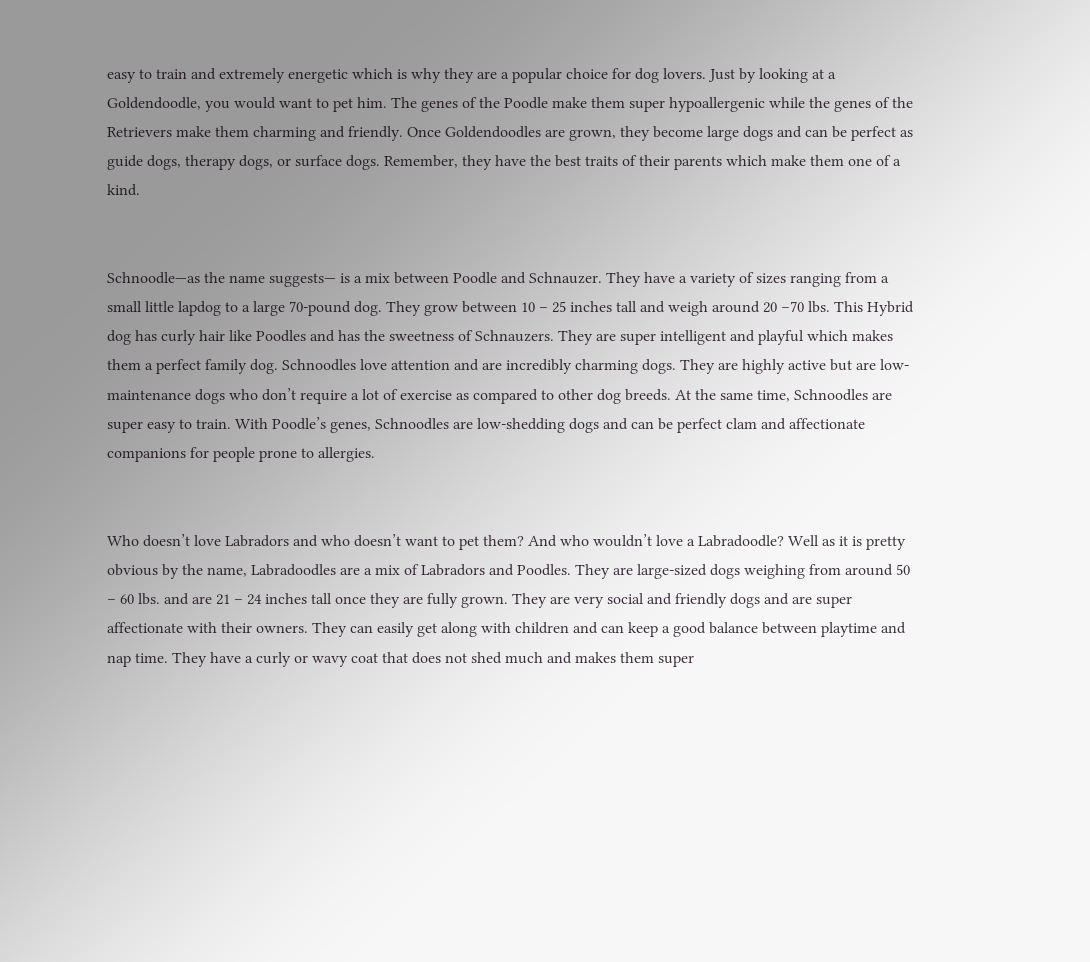easy to train and extremely energetic which is why they are a popular choice for dog lovers. Just by looking at a Goldendoodle, you would want to pet him. The genes of the Poodle make them super hypoallergenic while the genes of the Retrievers make them charming and friendly. Once Goldendoodles are grown, they become large dogs and can be perfect as guide dogs, therapy dogs, or surface dogs. Remember, they have the best traits of their parents which make them one of a kind.


Schnoodle—as the name suggests— is a mix between Poodle and Schnauzer. They have a variety of sizes ranging from a small little lapdog to a large 70-pound dog. They grow between 10 – 25 inches tall and weigh around 20 –70 lbs. This Hybrid dog has curly hair like Poodles and has the sweetness of Schnauzers. They are super intelligent and playful which makes them a perfect family dog. Schnoodles love attention and are incredibly charming dogs. They are highly active but are low-maintenance dogs who don’t require a lot of exercise as compared to other dog breeds. At the same time, Schnoodles are super easy to train. With Poodle’s genes, Schnoodles are low-shedding dogs and can be perfect clam and affectionate companions for people prone to allergies.


Who doesn’t love Labradors and who doesn’t want to pet them? And who wouldn’t love a Labradoodle? Well as it is pretty obvious by the name, Labradoodles are a mix of Labradors and Poodles. They are large-sized dogs weighing from around 50 – 60 lbs. and are 21 – 24 inches tall once they are fully grown. They are very social and friendly dogs and are super affectionate with their owners. They can easily get along with children and can keep a good balance between playtime and nap time. They have a curly or wavy coat that does not shed much and makes them super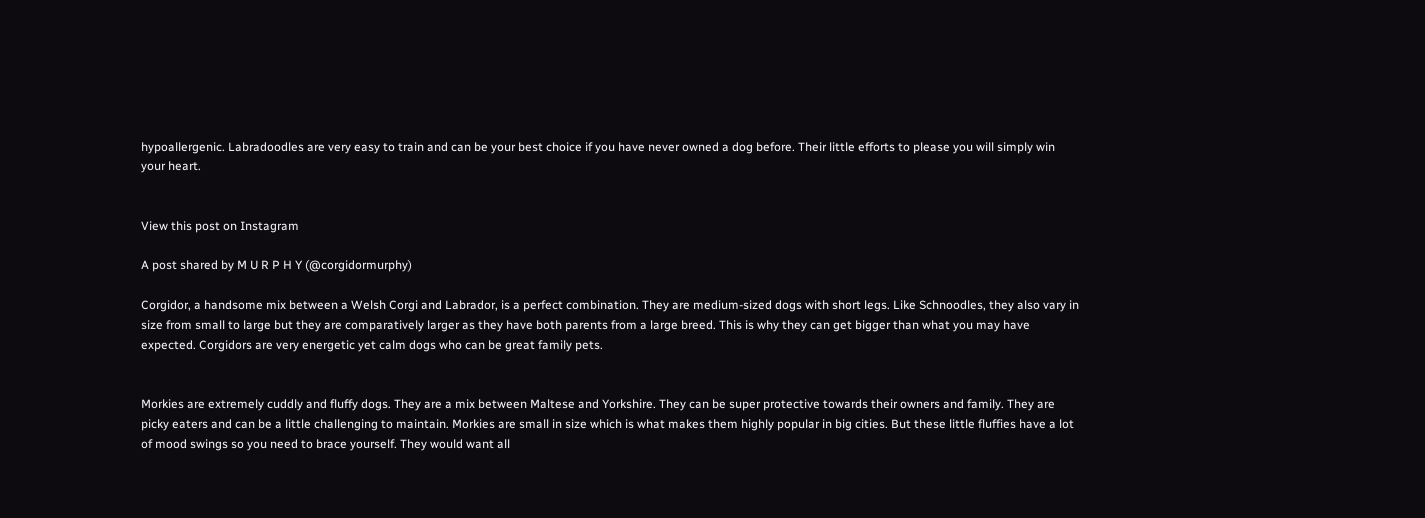hypoallergenic. Labradoodles are very easy to train and can be your best choice if you have never owned a dog before. Their little efforts to please you will simply win your heart.


View this post on Instagram

A post shared by M U R P H Y (@corgidormurphy)

Corgidor, a handsome mix between a Welsh Corgi and Labrador, is a perfect combination. They are medium-sized dogs with short legs. Like Schnoodles, they also vary in size from small to large but they are comparatively larger as they have both parents from a large breed. This is why they can get bigger than what you may have expected. Corgidors are very energetic yet calm dogs who can be great family pets.


Morkies are extremely cuddly and fluffy dogs. They are a mix between Maltese and Yorkshire. They can be super protective towards their owners and family. They are picky eaters and can be a little challenging to maintain. Morkies are small in size which is what makes them highly popular in big cities. But these little fluffies have a lot of mood swings so you need to brace yourself. They would want all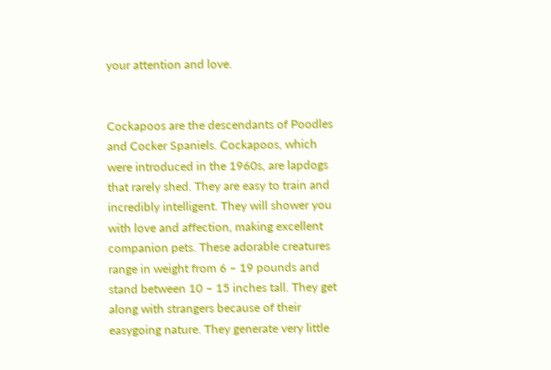your attention and love.


Cockapoos are the descendants of Poodles and Cocker Spaniels. Cockapoos, which were introduced in the 1960s, are lapdogs that rarely shed. They are easy to train and incredibly intelligent. They will shower you with love and affection, making excellent companion pets. These adorable creatures range in weight from 6 – 19 pounds and stand between 10 – 15 inches tall. They get along with strangers because of their easygoing nature. They generate very little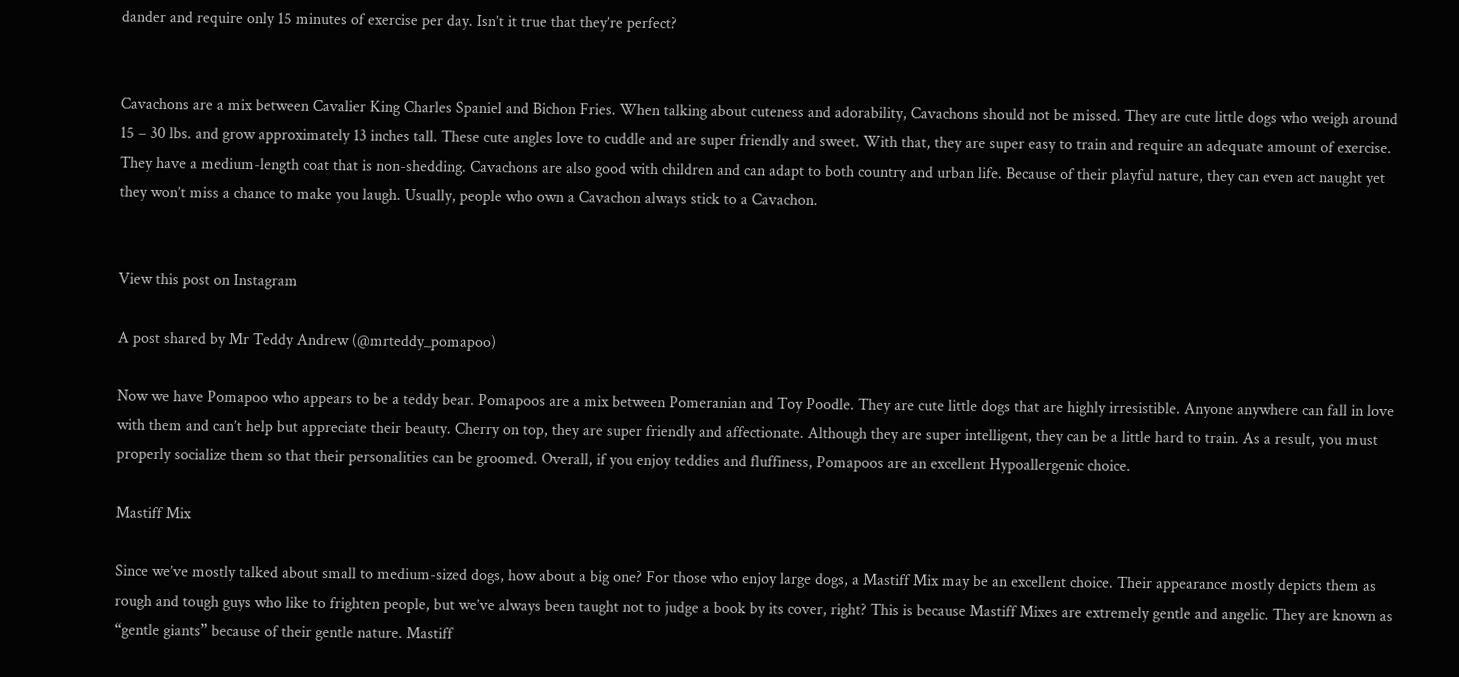dander and require only 15 minutes of exercise per day. Isn’t it true that they’re perfect?


Cavachons are a mix between Cavalier King Charles Spaniel and Bichon Fries. When talking about cuteness and adorability, Cavachons should not be missed. They are cute little dogs who weigh around 15 – 30 lbs. and grow approximately 13 inches tall. These cute angles love to cuddle and are super friendly and sweet. With that, they are super easy to train and require an adequate amount of exercise. They have a medium-length coat that is non-shedding. Cavachons are also good with children and can adapt to both country and urban life. Because of their playful nature, they can even act naught yet they won’t miss a chance to make you laugh. Usually, people who own a Cavachon always stick to a Cavachon.


View this post on Instagram

A post shared by Mr Teddy Andrew (@mrteddy_pomapoo)

Now we have Pomapoo who appears to be a teddy bear. Pomapoos are a mix between Pomeranian and Toy Poodle. They are cute little dogs that are highly irresistible. Anyone anywhere can fall in love with them and can’t help but appreciate their beauty. Cherry on top, they are super friendly and affectionate. Although they are super intelligent, they can be a little hard to train. As a result, you must properly socialize them so that their personalities can be groomed. Overall, if you enjoy teddies and fluffiness, Pomapoos are an excellent Hypoallergenic choice.

Mastiff Mix

Since we’ve mostly talked about small to medium-sized dogs, how about a big one? For those who enjoy large dogs, a Mastiff Mix may be an excellent choice. Their appearance mostly depicts them as rough and tough guys who like to frighten people, but we’ve always been taught not to judge a book by its cover, right? This is because Mastiff Mixes are extremely gentle and angelic. They are known as “gentle giants” because of their gentle nature. Mastiff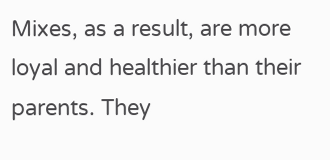Mixes, as a result, are more loyal and healthier than their parents. They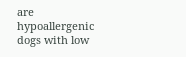are hypoallergenic dogs with low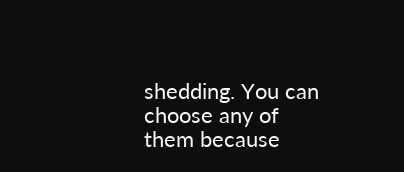shedding. You can choose any of them because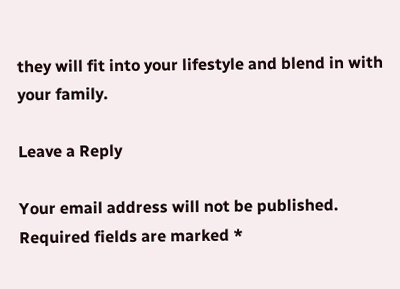they will fit into your lifestyle and blend in with your family.

Leave a Reply

Your email address will not be published. Required fields are marked *